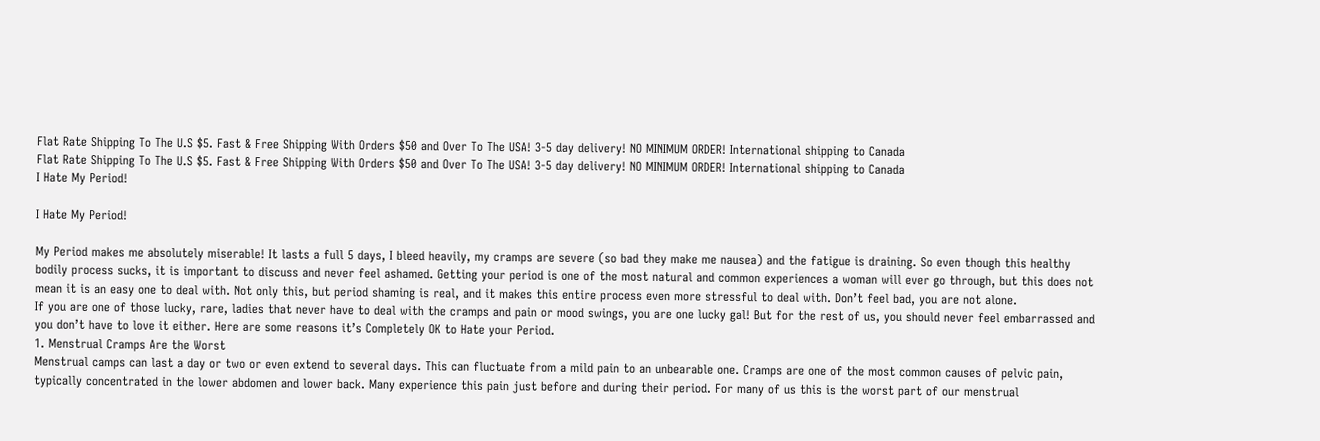Flat Rate Shipping To The U.S $5. Fast & Free Shipping With Orders $50 and Over To The USA! 3-5 day delivery! NO MINIMUM ORDER! International shipping to Canada
Flat Rate Shipping To The U.S $5. Fast & Free Shipping With Orders $50 and Over To The USA! 3-5 day delivery! NO MINIMUM ORDER! International shipping to Canada
I Hate My Period!

I Hate My Period!

My Period makes me absolutely miserable! It lasts a full 5 days, I bleed heavily, my cramps are severe (so bad they make me nausea) and the fatigue is draining. So even though this healthy bodily process sucks, it is important to discuss and never feel ashamed. Getting your period is one of the most natural and common experiences a woman will ever go through, but this does not mean it is an easy one to deal with. Not only this, but period shaming is real, and it makes this entire process even more stressful to deal with. Don’t feel bad, you are not alone.
If you are one of those lucky, rare, ladies that never have to deal with the cramps and pain or mood swings, you are one lucky gal! But for the rest of us, you should never feel embarrassed and you don’t have to love it either. Here are some reasons it’s Completely OK to Hate your Period.
1. Menstrual Cramps Are the Worst
Menstrual camps can last a day or two or even extend to several days. This can fluctuate from a mild pain to an unbearable one. Cramps are one of the most common causes of pelvic pain, typically concentrated in the lower abdomen and lower back. Many experience this pain just before and during their period. For many of us this is the worst part of our menstrual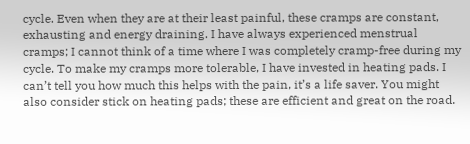cycle. Even when they are at their least painful, these cramps are constant, exhausting and energy draining. I have always experienced menstrual cramps; I cannot think of a time where I was completely cramp-free during my cycle. To make my cramps more tolerable, I have invested in heating pads. I can’t tell you how much this helps with the pain, it’s a life saver. You might also consider stick on heating pads; these are efficient and great on the road.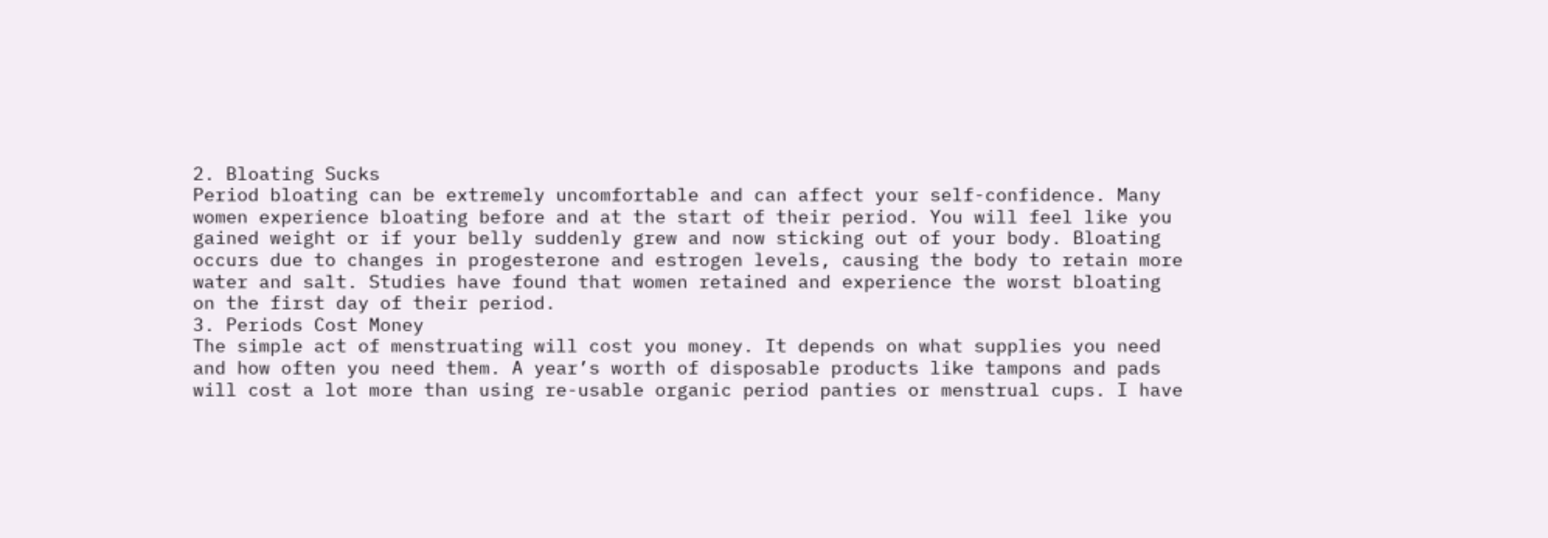2. Bloating Sucks
Period bloating can be extremely uncomfortable and can affect your self-confidence. Many women experience bloating before and at the start of their period. You will feel like you gained weight or if your belly suddenly grew and now sticking out of your body. Bloating occurs due to changes in progesterone and estrogen levels, causing the body to retain more water and salt. Studies have found that women retained and experience the worst bloating on the first day of their period.
3. Periods Cost Money
The simple act of menstruating will cost you money. It depends on what supplies you need and how often you need them. A year’s worth of disposable products like tampons and pads will cost a lot more than using re-usable organic period panties or menstrual cups. I have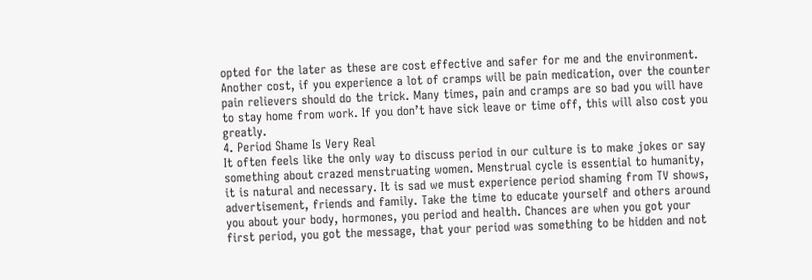opted for the later as these are cost effective and safer for me and the environment. Another cost, if you experience a lot of cramps will be pain medication, over the counter pain relievers should do the trick. Many times, pain and cramps are so bad you will have to stay home from work. If you don’t have sick leave or time off, this will also cost you greatly.
4. Period Shame Is Very Real
It often feels like the only way to discuss period in our culture is to make jokes or say something about crazed menstruating women. Menstrual cycle is essential to humanity, it is natural and necessary. It is sad we must experience period shaming from TV shows, advertisement, friends and family. Take the time to educate yourself and others around you about your body, hormones, you period and health. Chances are when you got your first period, you got the message, that your period was something to be hidden and not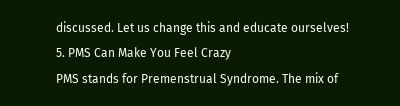discussed. Let us change this and educate ourselves!
5. PMS Can Make You Feel Crazy
PMS stands for Premenstrual Syndrome. The mix of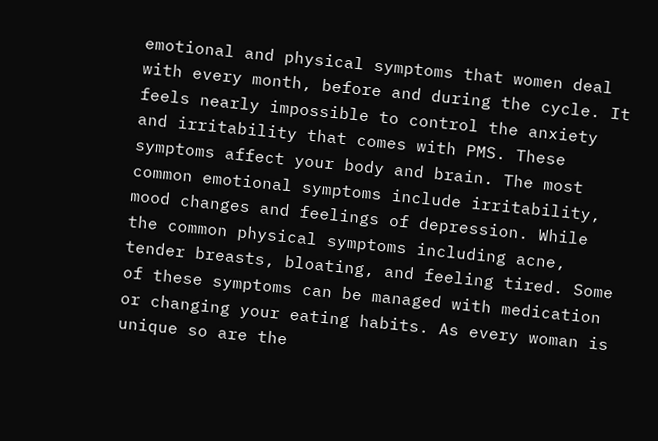emotional and physical symptoms that women deal with every month, before and during the cycle. It feels nearly impossible to control the anxiety and irritability that comes with PMS. These symptoms affect your body and brain. The most common emotional symptoms include irritability, mood changes and feelings of depression. While the common physical symptoms including acne, tender breasts, bloating, and feeling tired. Some of these symptoms can be managed with medication or changing your eating habits. As every woman is unique so are the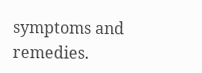symptoms and remedies.